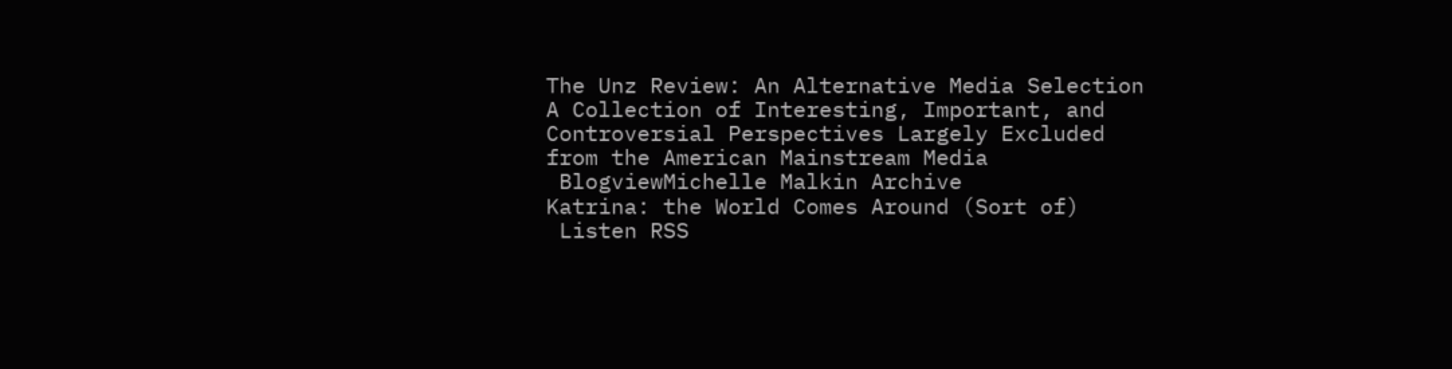The Unz Review: An Alternative Media Selection
A Collection of Interesting, Important, and Controversial Perspectives Largely Excluded from the American Mainstream Media
 BlogviewMichelle Malkin Archive
Katrina: the World Comes Around (Sort of)
 Listen RSS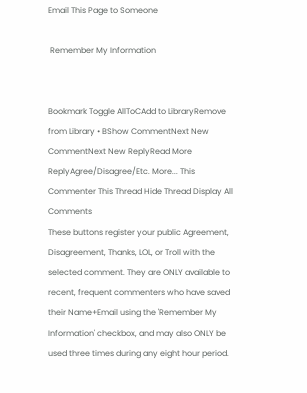Email This Page to Someone

 Remember My Information


Bookmark Toggle AllToCAdd to LibraryRemove from Library • BShow CommentNext New CommentNext New ReplyRead More
ReplyAgree/Disagree/Etc. More... This Commenter This Thread Hide Thread Display All Comments
These buttons register your public Agreement, Disagreement, Thanks, LOL, or Troll with the selected comment. They are ONLY available to recent, frequent commenters who have saved their Name+Email using the 'Remember My Information' checkbox, and may also ONLY be used three times during any eight hour period.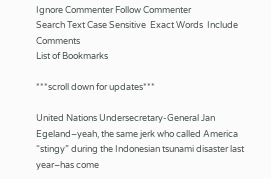Ignore Commenter Follow Commenter
Search Text Case Sensitive  Exact Words  Include Comments
List of Bookmarks

***scroll down for updates***

United Nations Undersecretary-General Jan Egeland–yeah, the same jerk who called America “stingy” during the Indonesian tsunami disaster last year–has come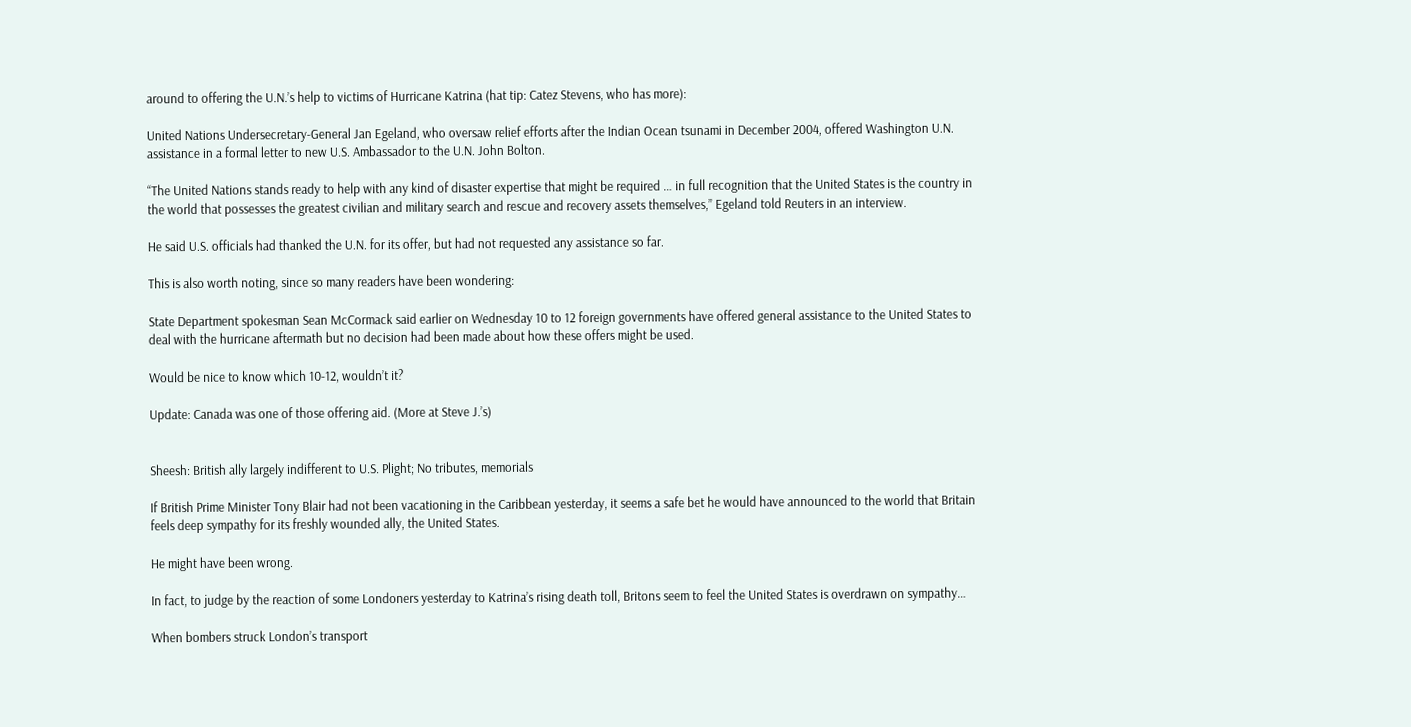around to offering the U.N.’s help to victims of Hurricane Katrina (hat tip: Catez Stevens, who has more):

United Nations Undersecretary-General Jan Egeland, who oversaw relief efforts after the Indian Ocean tsunami in December 2004, offered Washington U.N. assistance in a formal letter to new U.S. Ambassador to the U.N. John Bolton.

“The United Nations stands ready to help with any kind of disaster expertise that might be required … in full recognition that the United States is the country in the world that possesses the greatest civilian and military search and rescue and recovery assets themselves,” Egeland told Reuters in an interview.

He said U.S. officials had thanked the U.N. for its offer, but had not requested any assistance so far.

This is also worth noting, since so many readers have been wondering:

State Department spokesman Sean McCormack said earlier on Wednesday 10 to 12 foreign governments have offered general assistance to the United States to deal with the hurricane aftermath but no decision had been made about how these offers might be used.

Would be nice to know which 10-12, wouldn’t it?

Update: Canada was one of those offering aid. (More at Steve J.’s)


Sheesh: British ally largely indifferent to U.S. Plight; No tributes, memorials

If British Prime Minister Tony Blair had not been vacationing in the Caribbean yesterday, it seems a safe bet he would have announced to the world that Britain feels deep sympathy for its freshly wounded ally, the United States.

He might have been wrong.

In fact, to judge by the reaction of some Londoners yesterday to Katrina’s rising death toll, Britons seem to feel the United States is overdrawn on sympathy…

When bombers struck London’s transport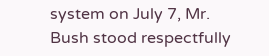system on July 7, Mr. Bush stood respectfully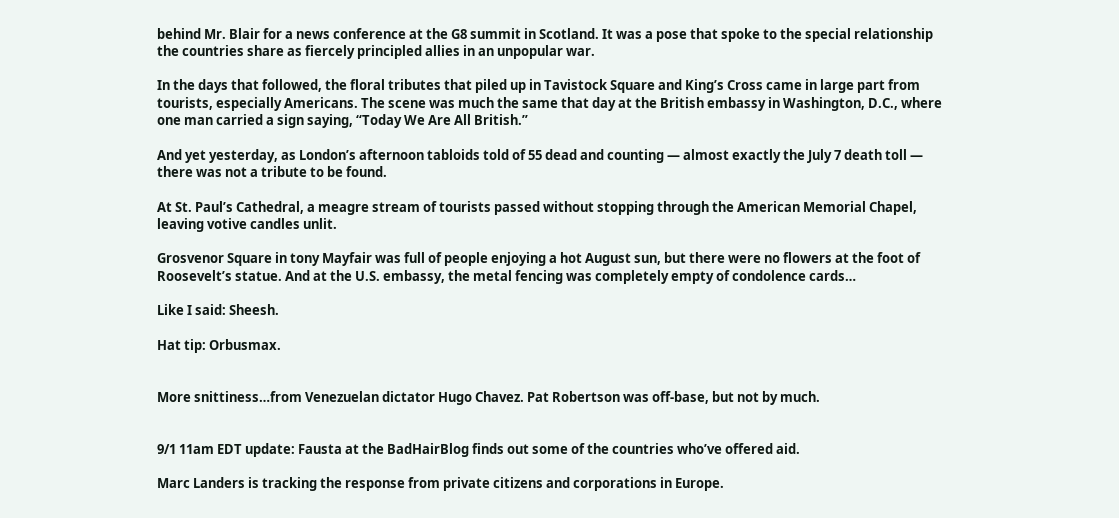behind Mr. Blair for a news conference at the G8 summit in Scotland. It was a pose that spoke to the special relationship the countries share as fiercely principled allies in an unpopular war.

In the days that followed, the floral tributes that piled up in Tavistock Square and King’s Cross came in large part from tourists, especially Americans. The scene was much the same that day at the British embassy in Washington, D.C., where one man carried a sign saying, “Today We Are All British.”

And yet yesterday, as London’s afternoon tabloids told of 55 dead and counting — almost exactly the July 7 death toll — there was not a tribute to be found.

At St. Paul’s Cathedral, a meagre stream of tourists passed without stopping through the American Memorial Chapel, leaving votive candles unlit.

Grosvenor Square in tony Mayfair was full of people enjoying a hot August sun, but there were no flowers at the foot of Roosevelt’s statue. And at the U.S. embassy, the metal fencing was completely empty of condolence cards…

Like I said: Sheesh.

Hat tip: Orbusmax.


More snittiness…from Venezuelan dictator Hugo Chavez. Pat Robertson was off-base, but not by much.


9/1 11am EDT update: Fausta at the BadHairBlog finds out some of the countries who’ve offered aid.

Marc Landers is tracking the response from private citizens and corporations in Europe.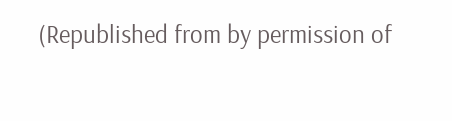(Republished from by permission of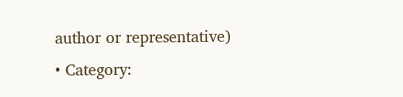author or representative)
• Category: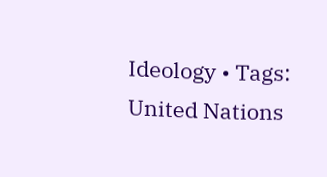Ideology • Tags: United Nations